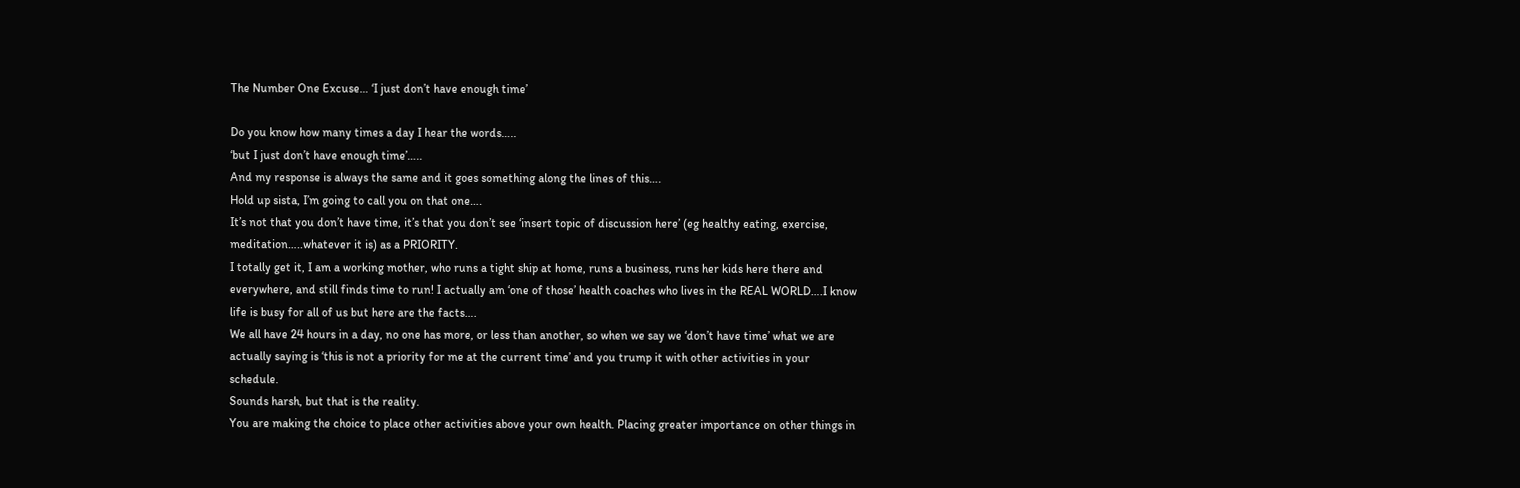The Number One Excuse… ‘I just don’t have enough time’

Do you know how many times a day I hear the words…..
‘but I just don’t have enough time’…..
And my response is always the same and it goes something along the lines of this….
Hold up sista, I’m going to call you on that one….
It’s not that you don’t have time, it’s that you don’t see ‘insert topic of discussion here’ (eg healthy eating, exercise, meditation…..whatever it is) as a PRIORITY.
I totally get it, I am a working mother, who runs a tight ship at home, runs a business, runs her kids here there and everywhere, and still finds time to run! I actually am ‘one of those’ health coaches who lives in the REAL WORLD….I know life is busy for all of us but here are the facts….
We all have 24 hours in a day, no one has more, or less than another, so when we say we ‘don’t have time’ what we are actually saying is ‘this is not a priority for me at the current time’ and you trump it with other activities in your schedule.
Sounds harsh, but that is the reality.
You are making the choice to place other activities above your own health. Placing greater importance on other things in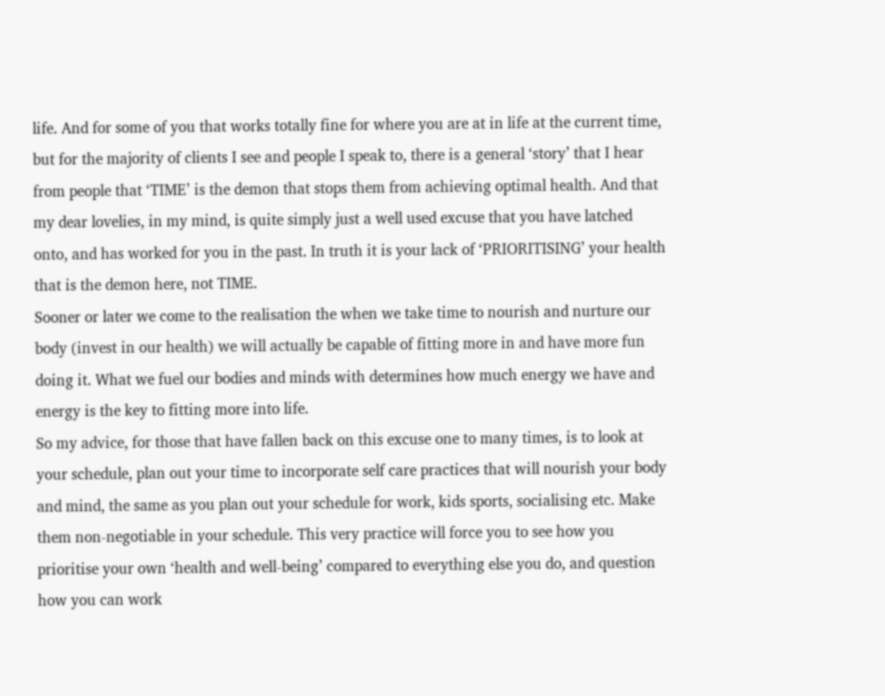life. And for some of you that works totally fine for where you are at in life at the current time, but for the majority of clients I see and people I speak to, there is a general ‘story’ that I hear from people that ‘TIME’ is the demon that stops them from achieving optimal health. And that my dear lovelies, in my mind, is quite simply just a well used excuse that you have latched onto, and has worked for you in the past. In truth it is your lack of ‘PRIORITISING’ your health that is the demon here, not TIME.
Sooner or later we come to the realisation the when we take time to nourish and nurture our body (invest in our health) we will actually be capable of fitting more in and have more fun doing it. What we fuel our bodies and minds with determines how much energy we have and energy is the key to fitting more into life.
So my advice, for those that have fallen back on this excuse one to many times, is to look at your schedule, plan out your time to incorporate self care practices that will nourish your body and mind, the same as you plan out your schedule for work, kids sports, socialising etc. Make them non-negotiable in your schedule. This very practice will force you to see how you prioritise your own ‘health and well-being’ compared to everything else you do, and question how you can work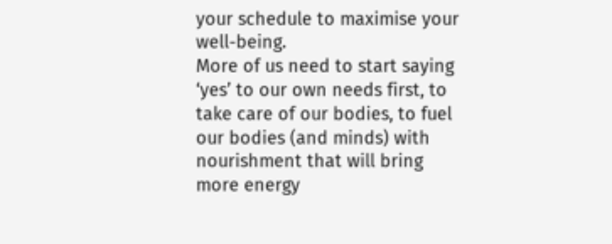your schedule to maximise your well-being.
More of us need to start saying ‘yes’ to our own needs first, to take care of our bodies, to fuel our bodies (and minds) with nourishment that will bring more energy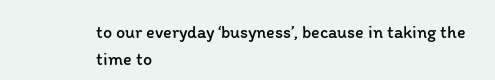to our everyday ‘busyness’, because in taking the time to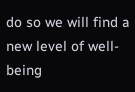do so we will find a new level of well-being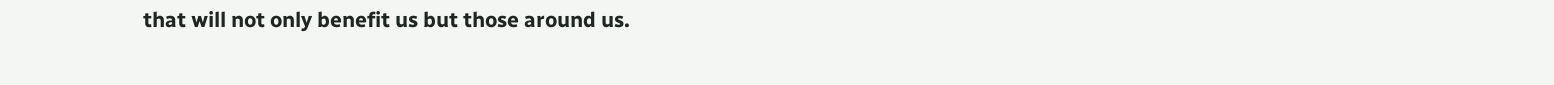that will not only benefit us but those around us.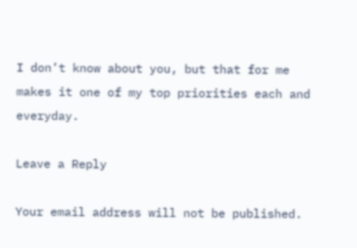I don’t know about you, but that for me makes it one of my top priorities each and everyday.

Leave a Reply

Your email address will not be published.